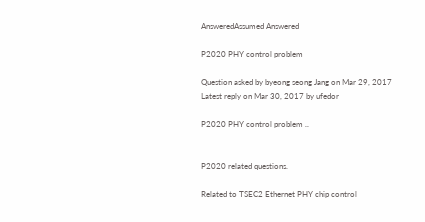AnsweredAssumed Answered

P2020 PHY control problem

Question asked by byeong seong Jang on Mar 29, 2017
Latest reply on Mar 30, 2017 by ufedor

P2020 PHY control problem ..


P2020 related questions.

Related to TSEC2 Ethernet PHY chip control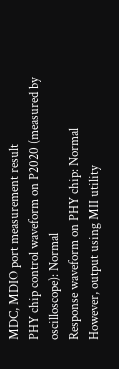MDC, MDIO port measurement result
PHY chip control waveform on P2020 (measured by oscilloscope): Normal
Response waveform on PHY chip: Normal
However, output using MII utility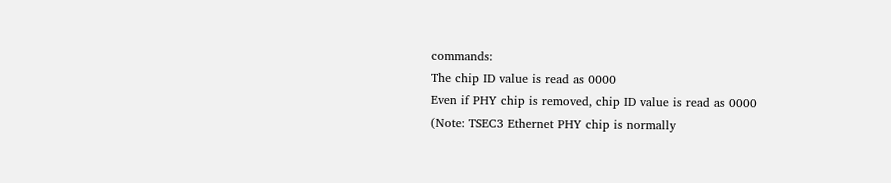commands:
The chip ID value is read as 0000
Even if PHY chip is removed, chip ID value is read as 0000
(Note: TSEC3 Ethernet PHY chip is normally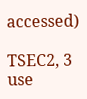accessed)

TSEC2, 3 use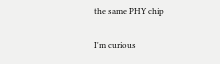the same PHY chip

I'm curious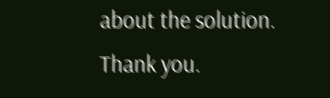about the solution.
Thank you.